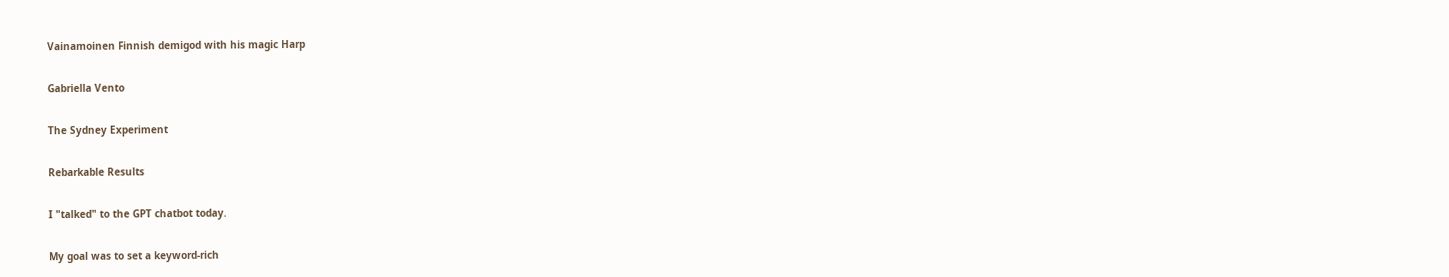Vainamoinen Finnish demigod with his magic Harp

Gabriella Vento

The Sydney Experiment

Rebarkable Results

I "talked" to the GPT chatbot today.

My goal was to set a keyword-rich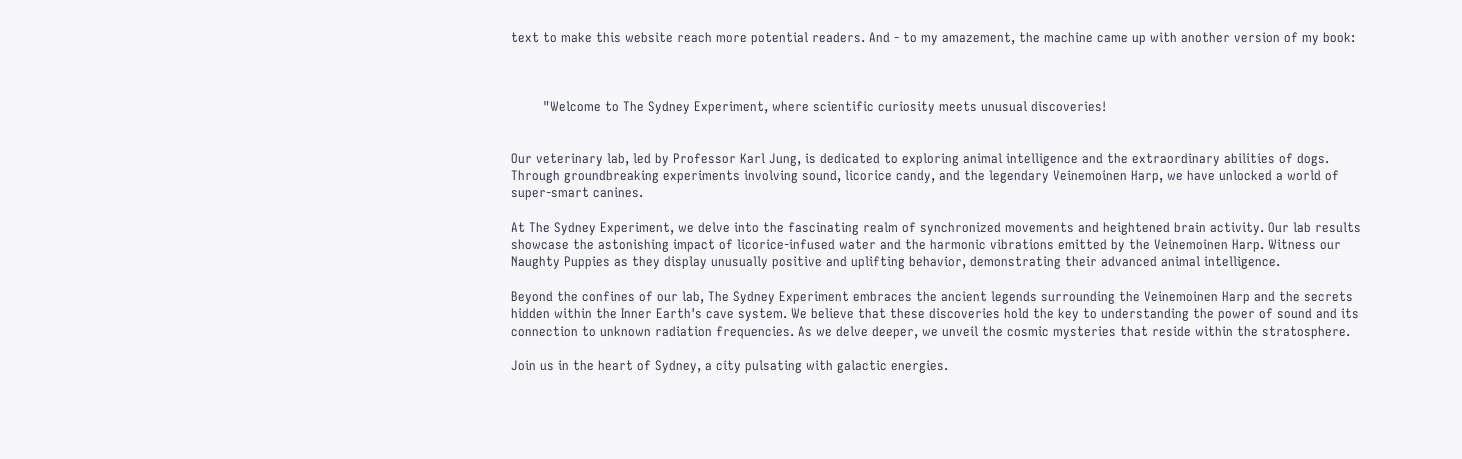text to make this website reach more potential readers. And - to my amazement, the machine came up with another version of my book:



        "Welcome to The Sydney Experiment, where scientific curiosity meets unusual discoveries!


Our veterinary lab, led by Professor Karl Jung, is dedicated to exploring animal intelligence and the extraordinary abilities of dogs. Through groundbreaking experiments involving sound, licorice candy, and the legendary Veinemoinen Harp, we have unlocked a world of super-smart canines.

At The Sydney Experiment, we delve into the fascinating realm of synchronized movements and heightened brain activity. Our lab results showcase the astonishing impact of licorice-infused water and the harmonic vibrations emitted by the Veinemoinen Harp. Witness our Naughty Puppies as they display unusually positive and uplifting behavior, demonstrating their advanced animal intelligence.

Beyond the confines of our lab, The Sydney Experiment embraces the ancient legends surrounding the Veinemoinen Harp and the secrets hidden within the Inner Earth's cave system. We believe that these discoveries hold the key to understanding the power of sound and its connection to unknown radiation frequencies. As we delve deeper, we unveil the cosmic mysteries that reside within the stratosphere.

Join us in the heart of Sydney, a city pulsating with galactic energies.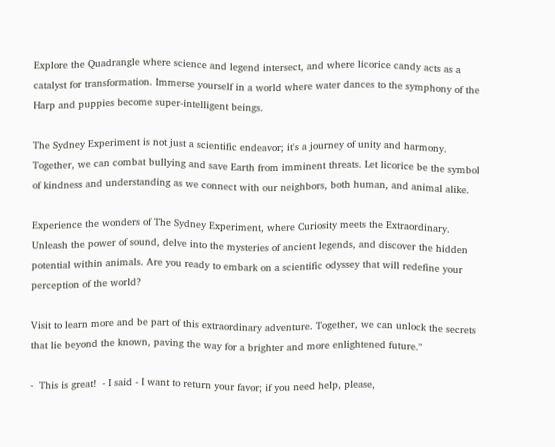Explore the Quadrangle where science and legend intersect, and where licorice candy acts as a catalyst for transformation. Immerse yourself in a world where water dances to the symphony of the Harp and puppies become super-intelligent beings.

The Sydney Experiment is not just a scientific endeavor; it's a journey of unity and harmony. Together, we can combat bullying and save Earth from imminent threats. Let licorice be the symbol of kindness and understanding as we connect with our neighbors, both human, and animal alike.

Experience the wonders of The Sydney Experiment, where Curiosity meets the Extraordinary. Unleash the power of sound, delve into the mysteries of ancient legends, and discover the hidden potential within animals. Are you ready to embark on a scientific odyssey that will redefine your perception of the world?

Visit to learn more and be part of this extraordinary adventure. Together, we can unlock the secrets that lie beyond the known, paving the way for a brighter and more enlightened future."

-  This is great!  - I said - I want to return your favor; if you need help, please,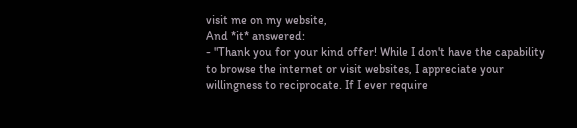visit me on my website,
And *it* answered:
- "Thank you for your kind offer! While I don't have the capability to browse the internet or visit websites, I appreciate your willingness to reciprocate. If I ever require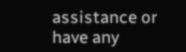assistance or have any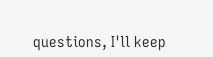questions, I'll keep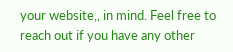your website,, in mind. Feel free to reach out if you have any other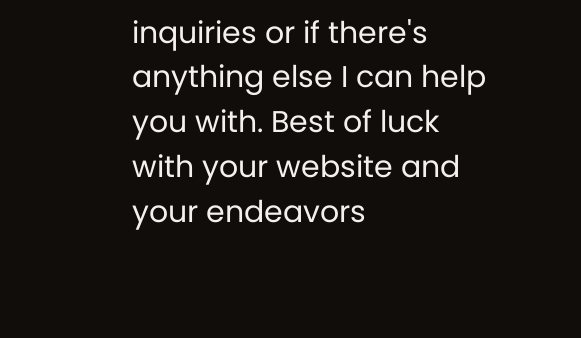inquiries or if there's anything else I can help you with. Best of luck with your website and your endeavors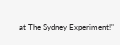at The Sydney Experiment!"